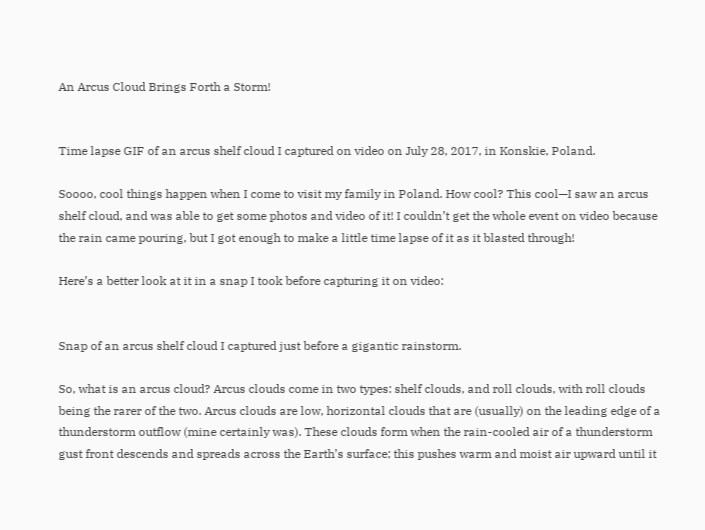An Arcus Cloud Brings Forth a Storm!


Time lapse GIF of an arcus shelf cloud I captured on video on July 28, 2017, in Konskie, Poland.

Soooo, cool things happen when I come to visit my family in Poland. How cool? This cool—I saw an arcus shelf cloud, and was able to get some photos and video of it! I couldn’t get the whole event on video because the rain came pouring, but I got enough to make a little time lapse of it as it blasted through!

Here’s a better look at it in a snap I took before capturing it on video:


Snap of an arcus shelf cloud I captured just before a gigantic rainstorm.

So, what is an arcus cloud? Arcus clouds come in two types: shelf clouds, and roll clouds, with roll clouds being the rarer of the two. Arcus clouds are low, horizontal clouds that are (usually) on the leading edge of a thunderstorm outflow (mine certainly was). These clouds form when the rain-cooled air of a thunderstorm gust front descends and spreads across the Earth’s surface; this pushes warm and moist air upward until it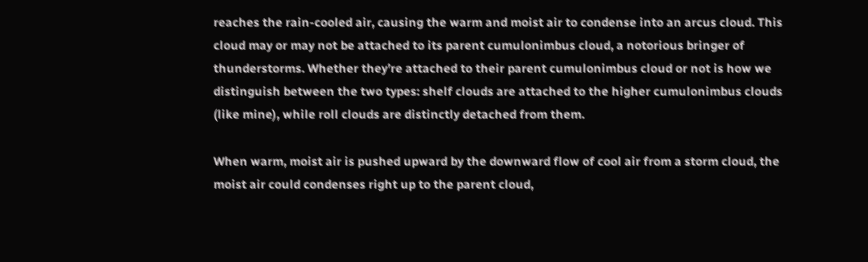reaches the rain-cooled air, causing the warm and moist air to condense into an arcus cloud. This cloud may or may not be attached to its parent cumulonimbus cloud, a notorious bringer of thunderstorms. Whether they’re attached to their parent cumulonimbus cloud or not is how we distinguish between the two types: shelf clouds are attached to the higher cumulonimbus clouds (like mine), while roll clouds are distinctly detached from them.

When warm, moist air is pushed upward by the downward flow of cool air from a storm cloud, the moist air could condenses right up to the parent cloud,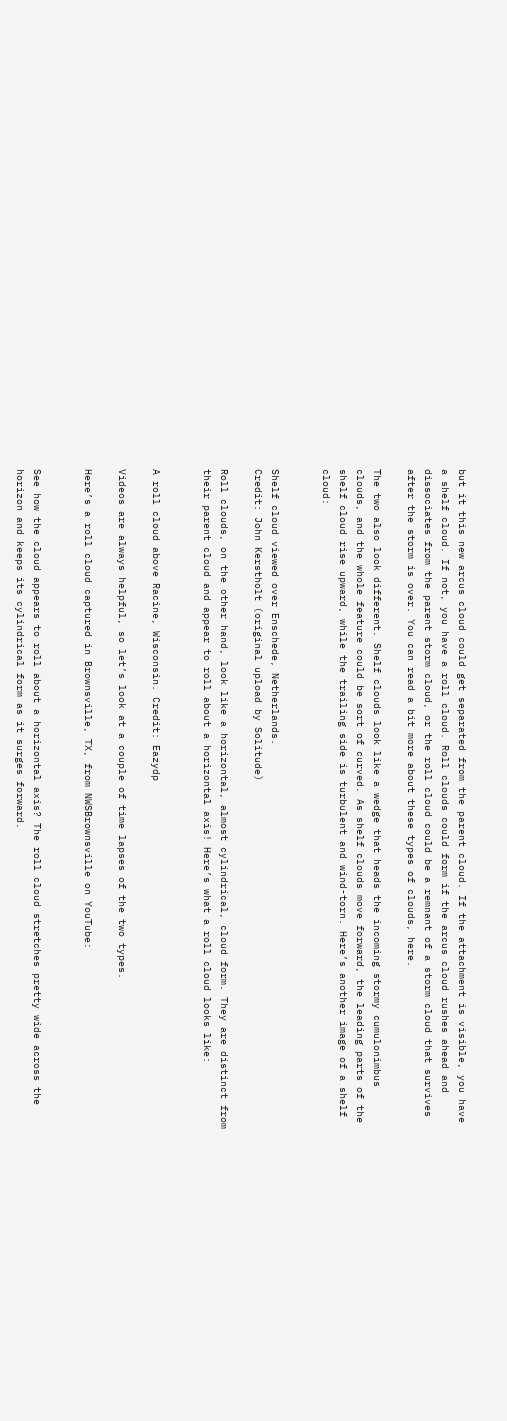but it this new arcus cloud could get separated from the parent cloud. If the attachment is visible, you have a shelf cloud. If not, you have a roll cloud. Roll clouds could form if the arcus cloud rushes ahead and dissociates from the parent storm cloud, or the roll cloud could be a remnant of a storm cloud that survives after the storm is over. You can read a bit more about these types of clouds, here.

The two also look different. Shelf clouds look like a wedge that heads the incoming stormy cumulonimbus clouds, and the whole feature could be sort of curved. As shelf clouds move forward, the leading parts of the shelf cloud rise upward, while the trailing side is turbulent and wind-torn. Here’s another image of a shelf cloud:


Shelf cloud viewed over Enschede, Netherlands.
Credit: John Kerstholt (original upload by Solitude)

Roll clouds, on the other hand, look like a horizontal, almost cylindrical, cloud form. They are distinct from their parent cloud and appear to roll about a horizontal axis! Here’s what a roll cloud looks like:


A roll cloud above Racine, Wisconsin. Credit: Eazydp

Videos are always helpful, so let’s look at a couple of time lapses of the two types.

Here’s a roll cloud captured in Brownsville, TX, from NWSBrownsville on YouTube:


See how the cloud appears to roll about a horizontal axis? The roll cloud stretches pretty wide across the horizon and keeps its cylindrical form as it surges forward.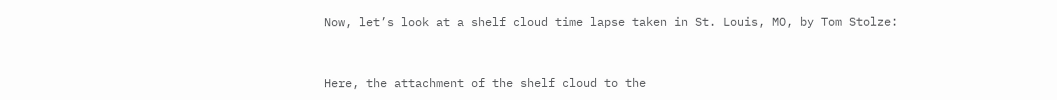Now, let’s look at a shelf cloud time lapse taken in St. Louis, MO, by Tom Stolze:


Here, the attachment of the shelf cloud to the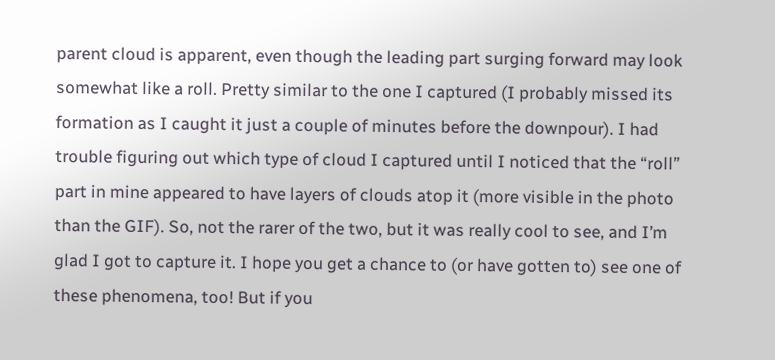parent cloud is apparent, even though the leading part surging forward may look somewhat like a roll. Pretty similar to the one I captured (I probably missed its formation as I caught it just a couple of minutes before the downpour). I had trouble figuring out which type of cloud I captured until I noticed that the “roll” part in mine appeared to have layers of clouds atop it (more visible in the photo than the GIF). So, not the rarer of the two, but it was really cool to see, and I’m glad I got to capture it. I hope you get a chance to (or have gotten to) see one of these phenomena, too! But if you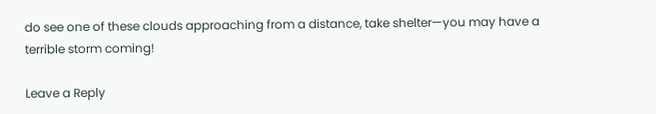do see one of these clouds approaching from a distance, take shelter—you may have a terrible storm coming!

Leave a Reply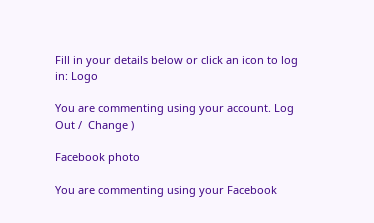Fill in your details below or click an icon to log in: Logo

You are commenting using your account. Log Out /  Change )

Facebook photo

You are commenting using your Facebook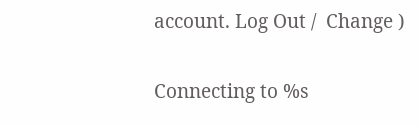account. Log Out /  Change )

Connecting to %s